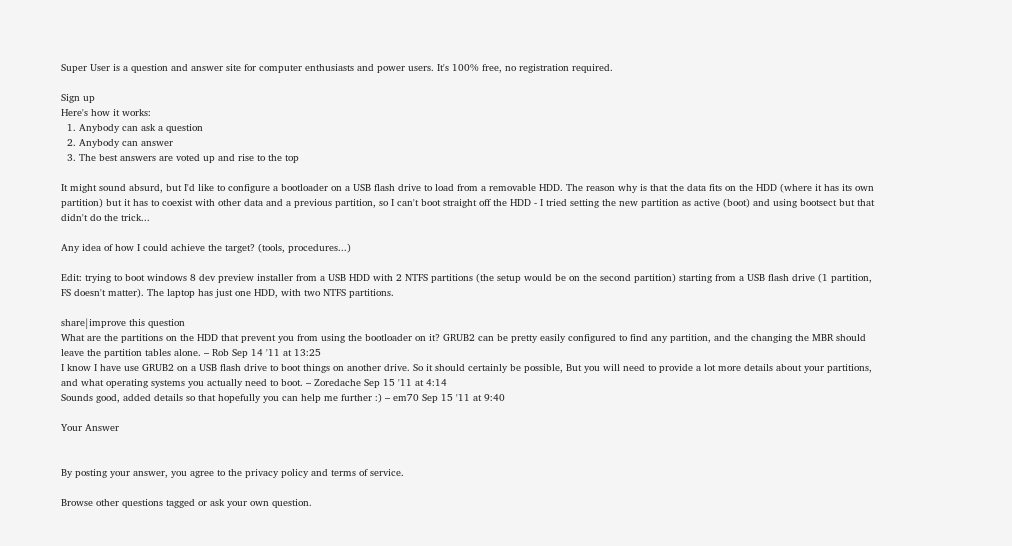Super User is a question and answer site for computer enthusiasts and power users. It's 100% free, no registration required.

Sign up
Here's how it works:
  1. Anybody can ask a question
  2. Anybody can answer
  3. The best answers are voted up and rise to the top

It might sound absurd, but I'd like to configure a bootloader on a USB flash drive to load from a removable HDD. The reason why is that the data fits on the HDD (where it has its own partition) but it has to coexist with other data and a previous partition, so I can't boot straight off the HDD - I tried setting the new partition as active (boot) and using bootsect but that didn't do the trick...

Any idea of how I could achieve the target? (tools, procedures...)

Edit: trying to boot windows 8 dev preview installer from a USB HDD with 2 NTFS partitions (the setup would be on the second partition) starting from a USB flash drive (1 partition, FS doesn't matter). The laptop has just one HDD, with two NTFS partitions.

share|improve this question
What are the partitions on the HDD that prevent you from using the bootloader on it? GRUB2 can be pretty easily configured to find any partition, and the changing the MBR should leave the partition tables alone. – Rob Sep 14 '11 at 13:25
I know I have use GRUB2 on a USB flash drive to boot things on another drive. So it should certainly be possible, But you will need to provide a lot more details about your partitions, and what operating systems you actually need to boot. – Zoredache Sep 15 '11 at 4:14
Sounds good, added details so that hopefully you can help me further :) – em70 Sep 15 '11 at 9:40

Your Answer


By posting your answer, you agree to the privacy policy and terms of service.

Browse other questions tagged or ask your own question.